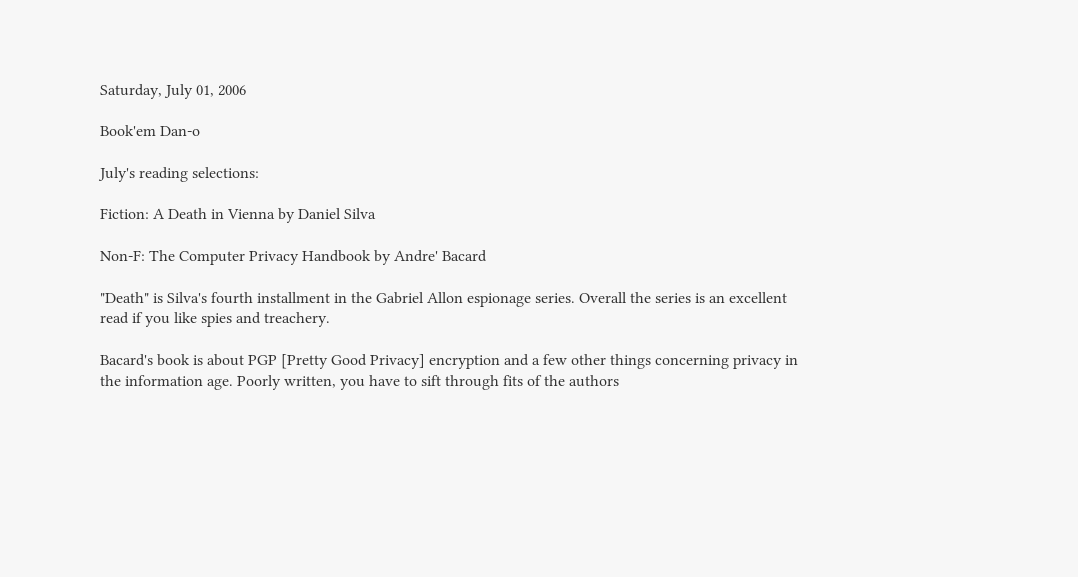Saturday, July 01, 2006

Book'em Dan-o

July's reading selections:

Fiction: A Death in Vienna by Daniel Silva

Non-F: The Computer Privacy Handbook by Andre' Bacard

"Death" is Silva's fourth installment in the Gabriel Allon espionage series. Overall the series is an excellent read if you like spies and treachery.

Bacard's book is about PGP [Pretty Good Privacy] encryption and a few other things concerning privacy in the information age. Poorly written, you have to sift through fits of the authors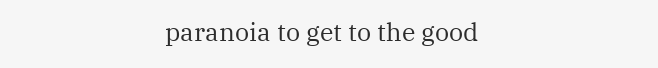paranoia to get to the good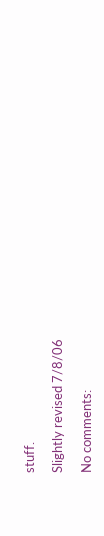stuff.

Slightly revised 7/8/06

No comments: